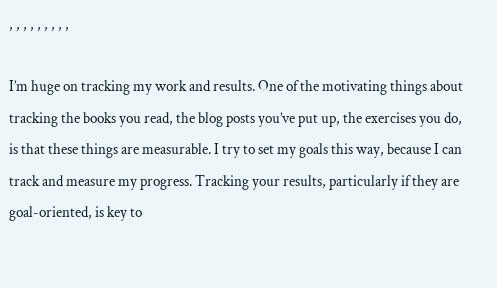, , , , , , , , ,

I’m huge on tracking my work and results. One of the motivating things about tracking the books you read, the blog posts you’ve put up, the exercises you do, is that these things are measurable. I try to set my goals this way, because I can track and measure my progress. Tracking your results, particularly if they are goal-oriented, is key to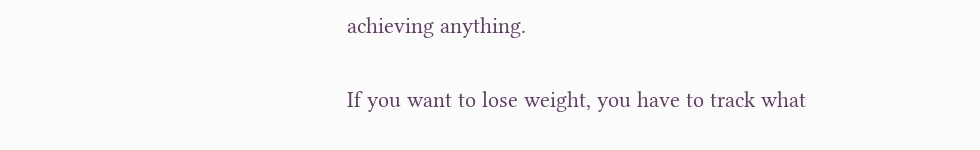achieving anything.

If you want to lose weight, you have to track what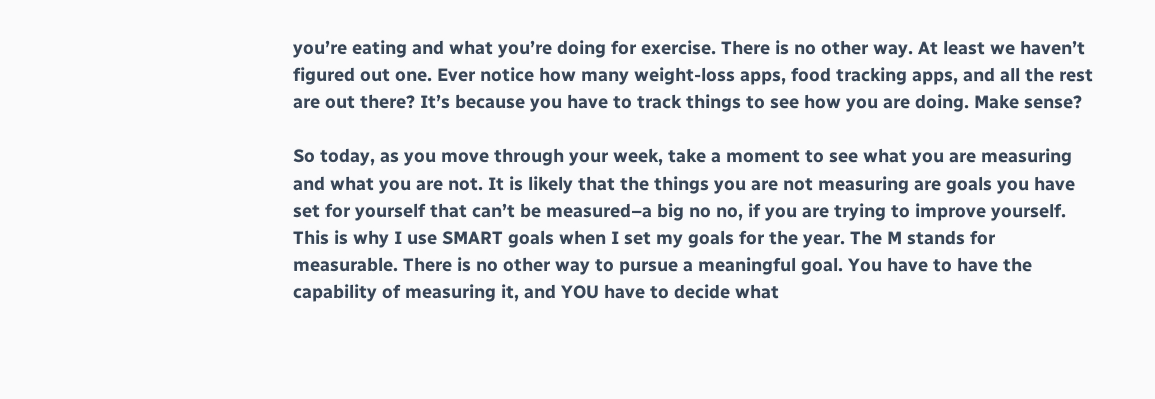you’re eating and what you’re doing for exercise. There is no other way. At least we haven’t figured out one. Ever notice how many weight-loss apps, food tracking apps, and all the rest are out there? It’s because you have to track things to see how you are doing. Make sense?

So today, as you move through your week, take a moment to see what you are measuring and what you are not. It is likely that the things you are not measuring are goals you have set for yourself that can’t be measured–a big no no, if you are trying to improve yourself. This is why I use SMART goals when I set my goals for the year. The M stands for measurable. There is no other way to pursue a meaningful goal. You have to have the capability of measuring it, and YOU have to decide what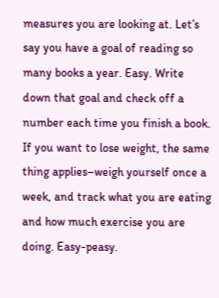measures you are looking at. Let’s say you have a goal of reading so many books a year. Easy. Write down that goal and check off a number each time you finish a book. If you want to lose weight, the same thing applies–weigh yourself once a week, and track what you are eating and how much exercise you are doing. Easy-peasy.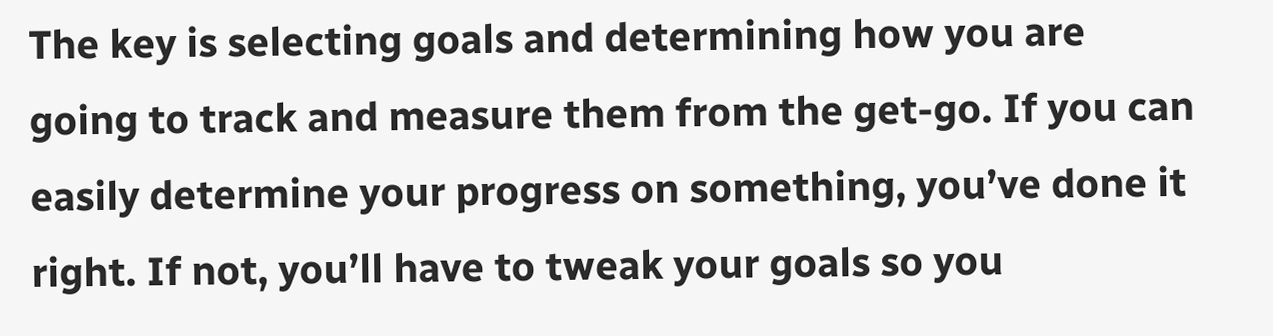The key is selecting goals and determining how you are going to track and measure them from the get-go. If you can easily determine your progress on something, you’ve done it right. If not, you’ll have to tweak your goals so you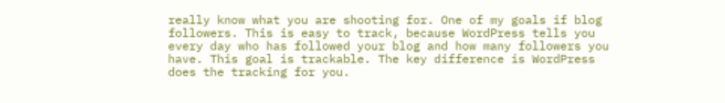really know what you are shooting for. One of my goals if blog followers. This is easy to track, because WordPress tells you every day who has followed your blog and how many followers you have. This goal is trackable. The key difference is WordPress does the tracking for you.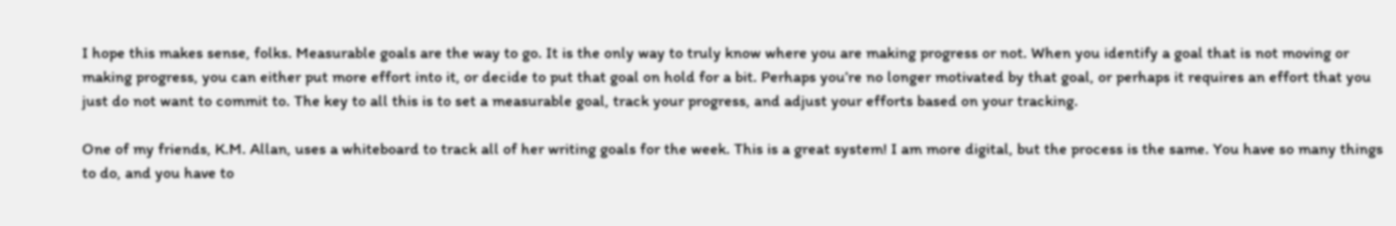I hope this makes sense, folks. Measurable goals are the way to go. It is the only way to truly know where you are making progress or not. When you identify a goal that is not moving or making progress, you can either put more effort into it, or decide to put that goal on hold for a bit. Perhaps you’re no longer motivated by that goal, or perhaps it requires an effort that you just do not want to commit to. The key to all this is to set a measurable goal, track your progress, and adjust your efforts based on your tracking.

One of my friends, K.M. Allan, uses a whiteboard to track all of her writing goals for the week. This is a great system! I am more digital, but the process is the same. You have so many things to do, and you have to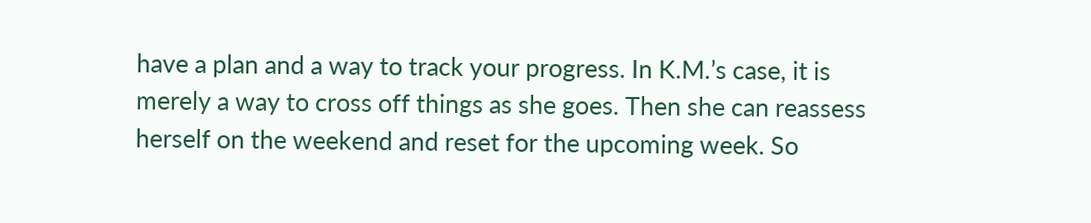have a plan and a way to track your progress. In K.M.’s case, it is merely a way to cross off things as she goes. Then she can reassess herself on the weekend and reset for the upcoming week. So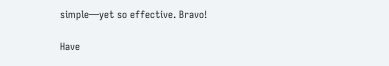simple—yet so effective. Bravo!

Have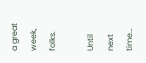a great week, folks.

Until next time…